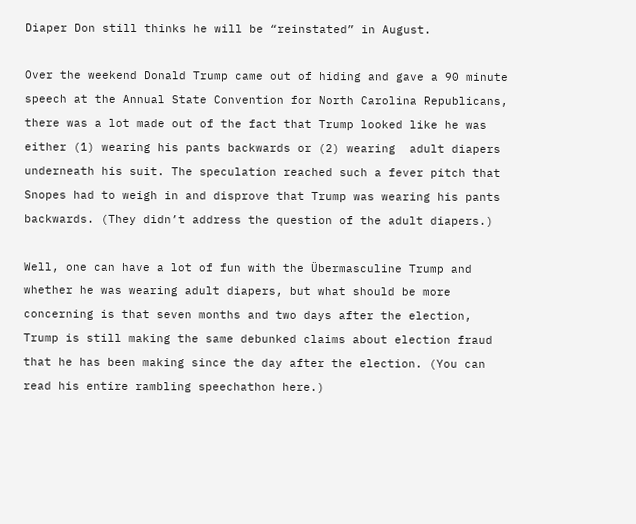Diaper Don still thinks he will be “reinstated” in August.

Over the weekend Donald Trump came out of hiding and gave a 90 minute speech at the Annual State Convention for North Carolina Republicans, there was a lot made out of the fact that Trump looked like he was either (1) wearing his pants backwards or (2) wearing  adult diapers underneath his suit. The speculation reached such a fever pitch that Snopes had to weigh in and disprove that Trump was wearing his pants backwards. (They didn’t address the question of the adult diapers.)

Well, one can have a lot of fun with the Übermasculine Trump and whether he was wearing adult diapers, but what should be more concerning is that seven months and two days after the election, Trump is still making the same debunked claims about election fraud that he has been making since the day after the election. (You can read his entire rambling speechathon here.)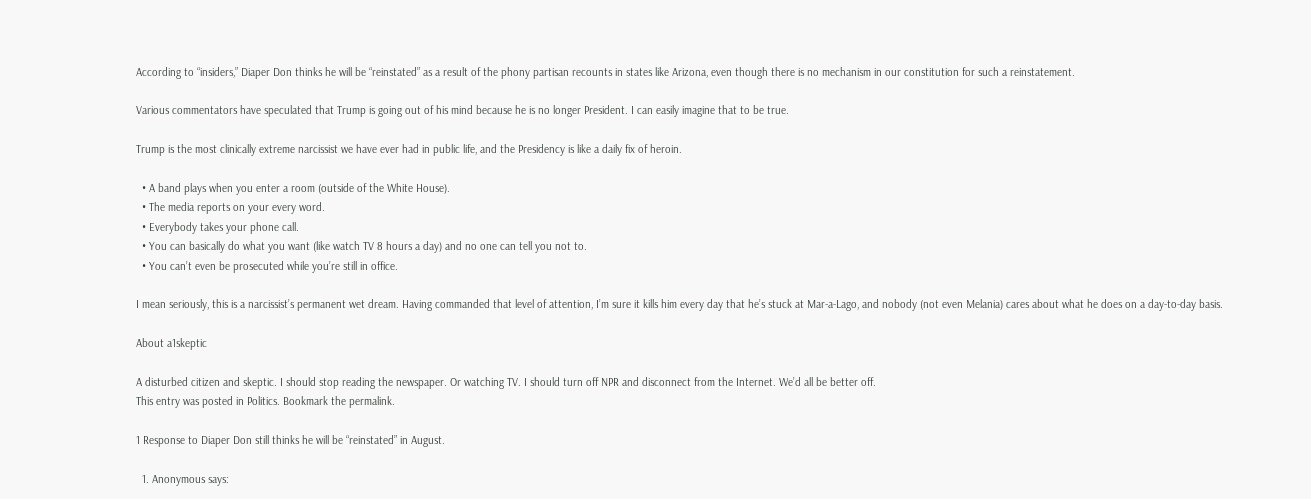According to “insiders,” Diaper Don thinks he will be “reinstated” as a result of the phony partisan recounts in states like Arizona, even though there is no mechanism in our constitution for such a reinstatement.

Various commentators have speculated that Trump is going out of his mind because he is no longer President. I can easily imagine that to be true.

Trump is the most clinically extreme narcissist we have ever had in public life, and the Presidency is like a daily fix of heroin.

  • A band plays when you enter a room (outside of the White House).
  • The media reports on your every word.
  • Everybody takes your phone call.
  • You can basically do what you want (like watch TV 8 hours a day) and no one can tell you not to.
  • You can’t even be prosecuted while you’re still in office.

I mean seriously, this is a narcissist’s permanent wet dream. Having commanded that level of attention, I’m sure it kills him every day that he’s stuck at Mar-a-Lago, and nobody (not even Melania) cares about what he does on a day-to-day basis.

About a1skeptic

A disturbed citizen and skeptic. I should stop reading the newspaper. Or watching TV. I should turn off NPR and disconnect from the Internet. We’d all be better off.
This entry was posted in Politics. Bookmark the permalink.

1 Response to Diaper Don still thinks he will be “reinstated” in August.

  1. Anonymous says: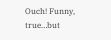Ouch! Funny, true…but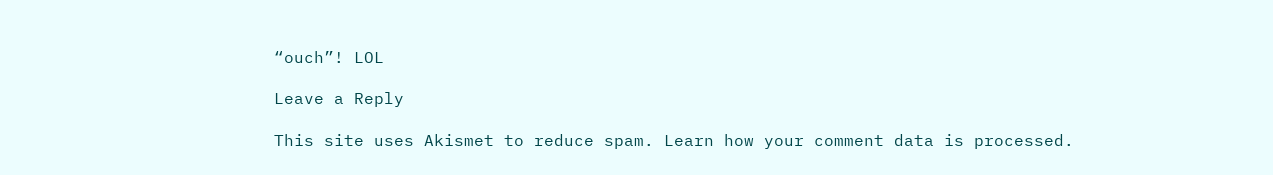“ouch”! LOL

Leave a Reply

This site uses Akismet to reduce spam. Learn how your comment data is processed.